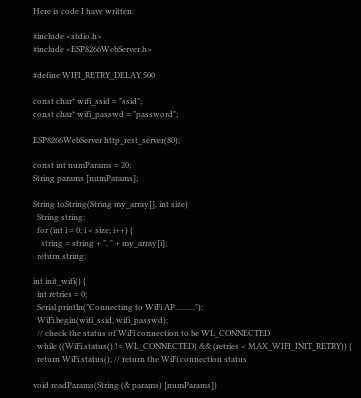Here is code I have written:

#include <stdio.h>
#include <ESP8266WebServer.h>

#define WIFI_RETRY_DELAY 500

const char* wifi_ssid = "ssid";
const char* wifi_passwd = "password";

ESP8266WebServer http_rest_server(80);

const int numParams = 20;
String params [numParams];

String toString(String my_array[], int size)
  String string;
  for (int i = 0; i < size; i++) {
    string = string + ", " + my_array[i];
  return string;

int init_wifi() {
  int retries = 0;
  Serial.println("Connecting to WiFi AP..........");
  WiFi.begin(wifi_ssid, wifi_passwd);
  // check the status of WiFi connection to be WL_CONNECTED
  while ((WiFi.status() != WL_CONNECTED) && (retries < MAX_WIFI_INIT_RETRY)) {
  return WiFi.status(); // return the WiFi connection status

void readParams(String (& params) [numParams])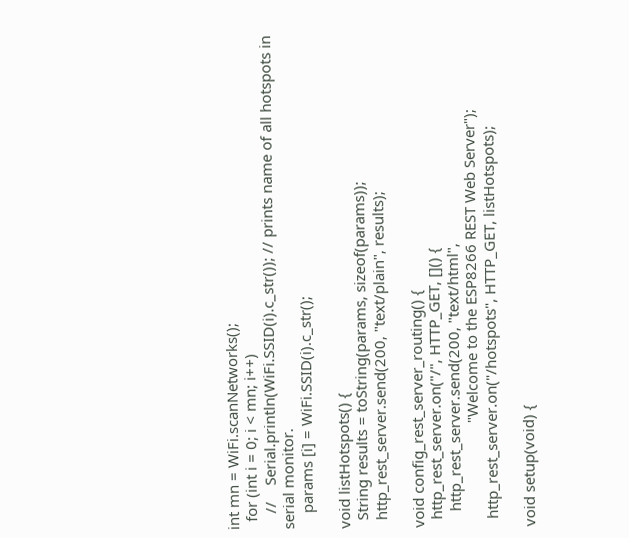int mn = WiFi.scanNetworks();
  for (int i = 0; i < mn; i++)
    //    Serial.println(WiFi.SSID(i).c_str()); // prints name of all hotspots in serial monitor.
    params [i] = WiFi.SSID(i).c_str();

void listHotspots() {
  String results = toString(params, sizeof(params));
  http_rest_server.send(200, "text/plain", results);

void config_rest_server_routing() {
  http_rest_server.on("/", HTTP_GET, []() {
    http_rest_server.send(200, "text/html",
                          "Welcome to the ESP8266 REST Web Server");
  http_rest_server.on("/hotspots", HTTP_GET, listHotspots);

void setup(void) {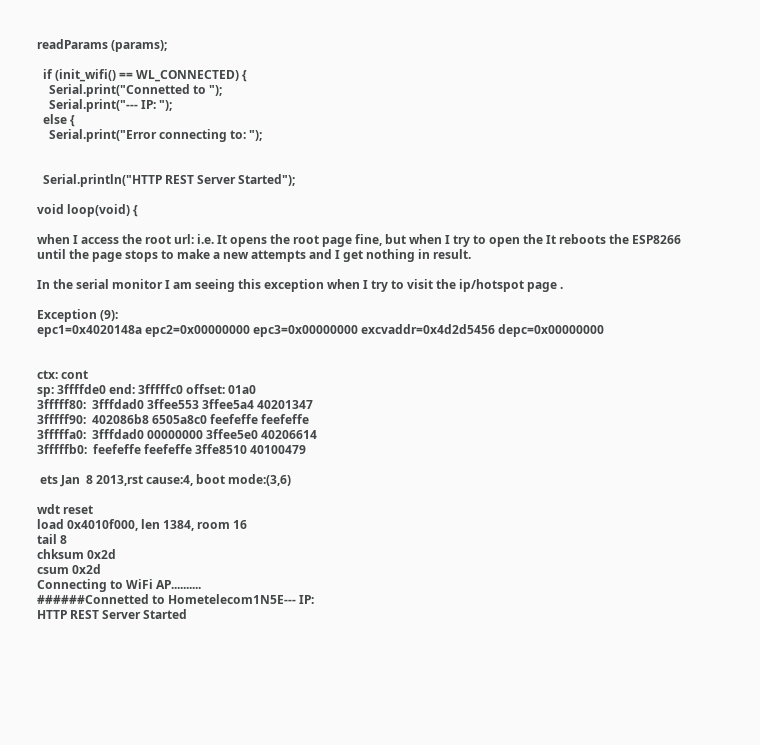readParams (params);

  if (init_wifi() == WL_CONNECTED) {
    Serial.print("Connetted to ");
    Serial.print("--- IP: ");
  else {
    Serial.print("Error connecting to: ");


  Serial.println("HTTP REST Server Started");

void loop(void) {

when I access the root url: i.e. It opens the root page fine, but when I try to open the It reboots the ESP8266 until the page stops to make a new attempts and I get nothing in result.

In the serial monitor I am seeing this exception when I try to visit the ip/hotspot page .

Exception (9):
epc1=0x4020148a epc2=0x00000000 epc3=0x00000000 excvaddr=0x4d2d5456 depc=0x00000000


ctx: cont
sp: 3ffffde0 end: 3fffffc0 offset: 01a0
3fffff80:  3fffdad0 3ffee553 3ffee5a4 40201347
3fffff90:  402086b8 6505a8c0 feefeffe feefeffe
3fffffa0:  3fffdad0 00000000 3ffee5e0 40206614
3fffffb0:  feefeffe feefeffe 3ffe8510 40100479

 ets Jan  8 2013,rst cause:4, boot mode:(3,6)

wdt reset
load 0x4010f000, len 1384, room 16
tail 8
chksum 0x2d
csum 0x2d
Connecting to WiFi AP..........
######Connetted to Hometelecom1N5E--- IP:
HTTP REST Server Started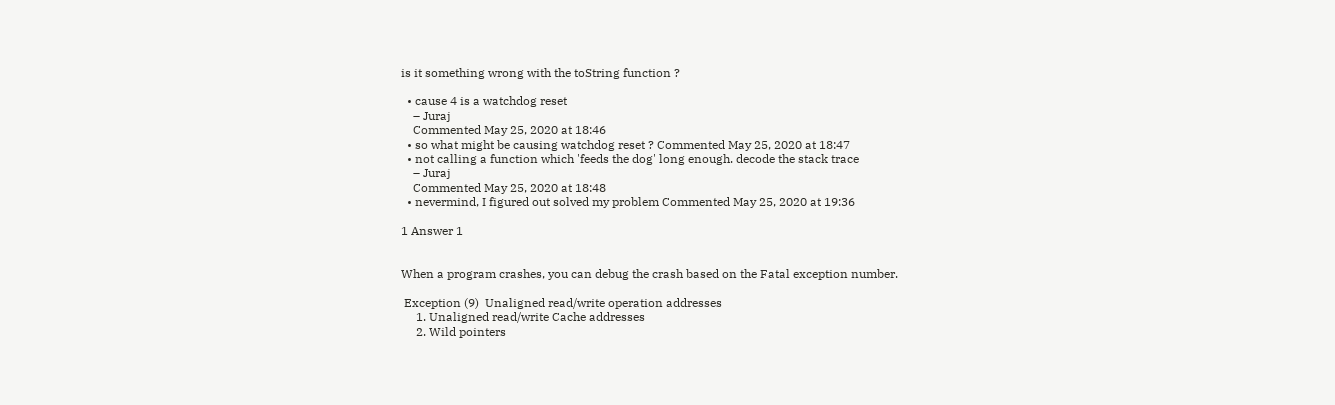is it something wrong with the toString function ?

  • cause 4 is a watchdog reset
    – Juraj
    Commented May 25, 2020 at 18:46
  • so what might be causing watchdog reset ? Commented May 25, 2020 at 18:47
  • not calling a function which 'feeds the dog' long enough. decode the stack trace
    – Juraj
    Commented May 25, 2020 at 18:48
  • nevermind, I figured out solved my problem Commented May 25, 2020 at 19:36

1 Answer 1


When a program crashes, you can debug the crash based on the Fatal exception number.

 Exception (9)  Unaligned read/write operation addresses
     1. Unaligned read/write Cache addresses
     2. Wild pointers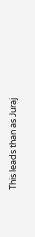This leads than as Juraj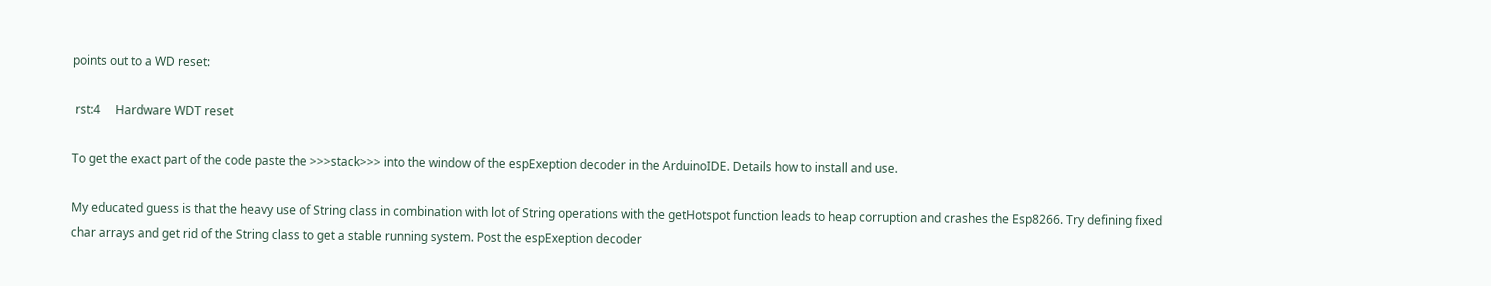points out to a WD reset:

 rst:4     Hardware WDT reset

To get the exact part of the code paste the >>>stack>>> into the window of the espExeption decoder in the ArduinoIDE. Details how to install and use.

My educated guess is that the heavy use of String class in combination with lot of String operations with the getHotspot function leads to heap corruption and crashes the Esp8266. Try defining fixed char arrays and get rid of the String class to get a stable running system. Post the espExeption decoder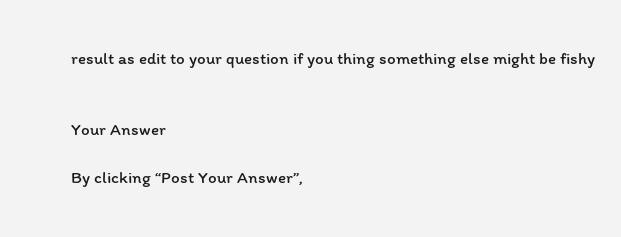result as edit to your question if you thing something else might be fishy


Your Answer

By clicking “Post Your Answer”,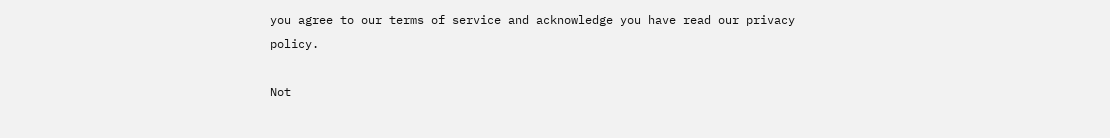you agree to our terms of service and acknowledge you have read our privacy policy.

Not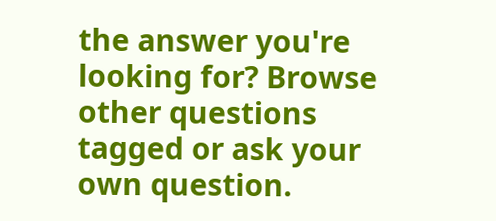the answer you're looking for? Browse other questions tagged or ask your own question.